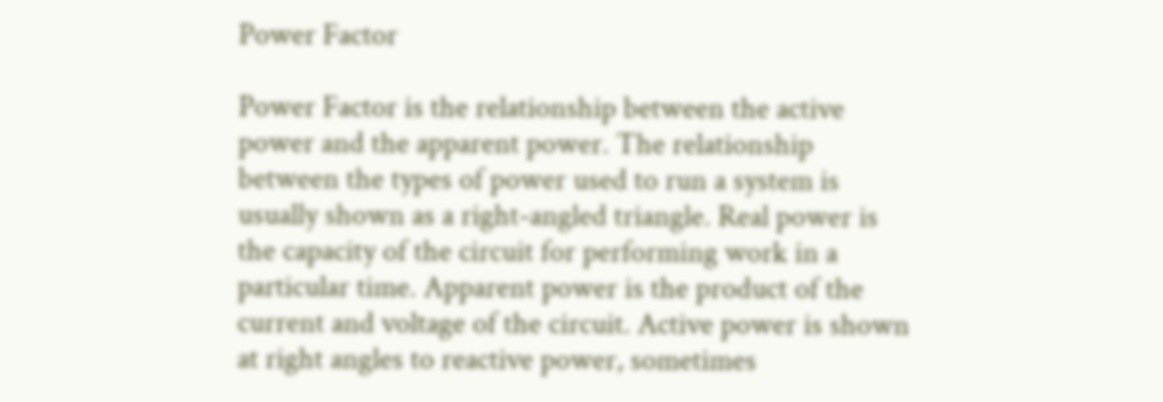Power Factor

Power Factor is the relationship between the active power and the apparent power. The relationship between the types of power used to run a system is usually shown as a right-angled triangle. Real power is the capacity of the circuit for performing work in a particular time. Apparent power is the product of the current and voltage of the circuit. Active power is shown at right angles to reactive power, sometimes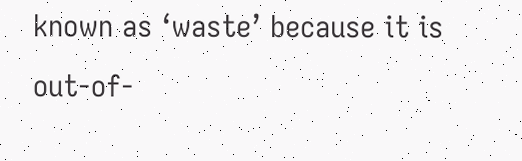known as ‘waste’ because it is out-of-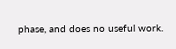phase, and does no useful work.